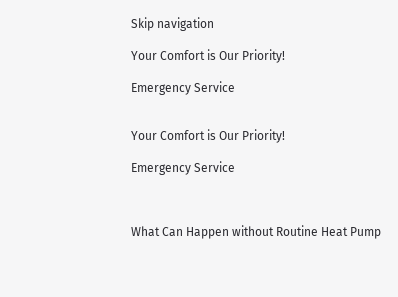Skip navigation

Your Comfort is Our Priority!

Emergency Service


Your Comfort is Our Priority!

Emergency Service



What Can Happen without Routine Heat Pump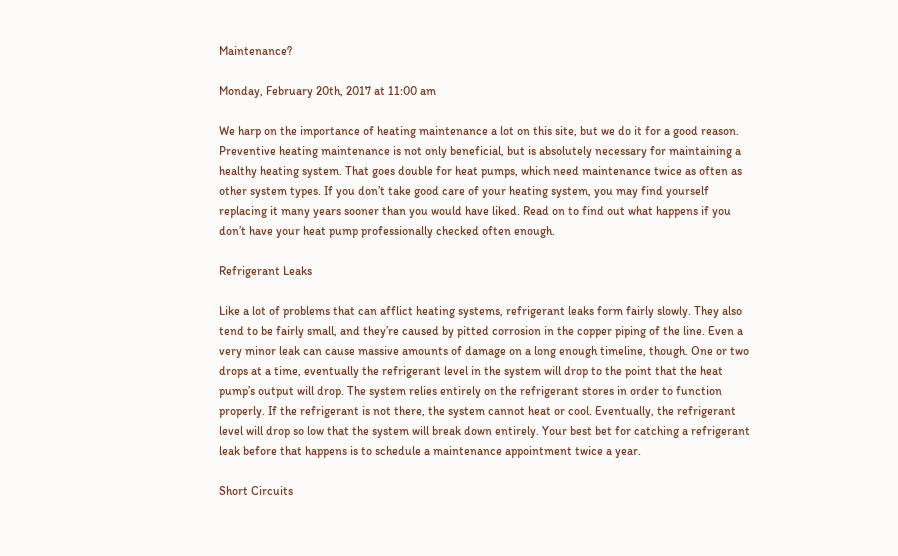Maintenance?

Monday, February 20th, 2017 at 11:00 am

We harp on the importance of heating maintenance a lot on this site, but we do it for a good reason. Preventive heating maintenance is not only beneficial, but is absolutely necessary for maintaining a healthy heating system. That goes double for heat pumps, which need maintenance twice as often as other system types. If you don’t take good care of your heating system, you may find yourself replacing it many years sooner than you would have liked. Read on to find out what happens if you don’t have your heat pump professionally checked often enough.

Refrigerant Leaks

Like a lot of problems that can afflict heating systems, refrigerant leaks form fairly slowly. They also tend to be fairly small, and they’re caused by pitted corrosion in the copper piping of the line. Even a very minor leak can cause massive amounts of damage on a long enough timeline, though. One or two drops at a time, eventually the refrigerant level in the system will drop to the point that the heat pump’s output will drop. The system relies entirely on the refrigerant stores in order to function properly. If the refrigerant is not there, the system cannot heat or cool. Eventually, the refrigerant level will drop so low that the system will break down entirely. Your best bet for catching a refrigerant leak before that happens is to schedule a maintenance appointment twice a year.

Short Circuits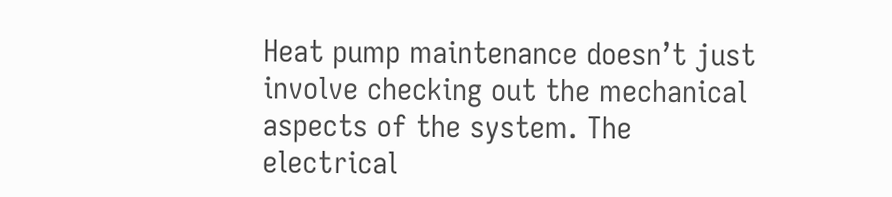Heat pump maintenance doesn’t just involve checking out the mechanical aspects of the system. The electrical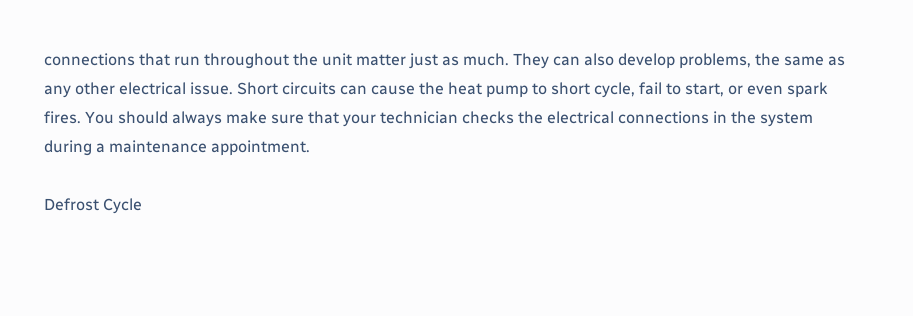connections that run throughout the unit matter just as much. They can also develop problems, the same as any other electrical issue. Short circuits can cause the heat pump to short cycle, fail to start, or even spark fires. You should always make sure that your technician checks the electrical connections in the system during a maintenance appointment.

Defrost Cycle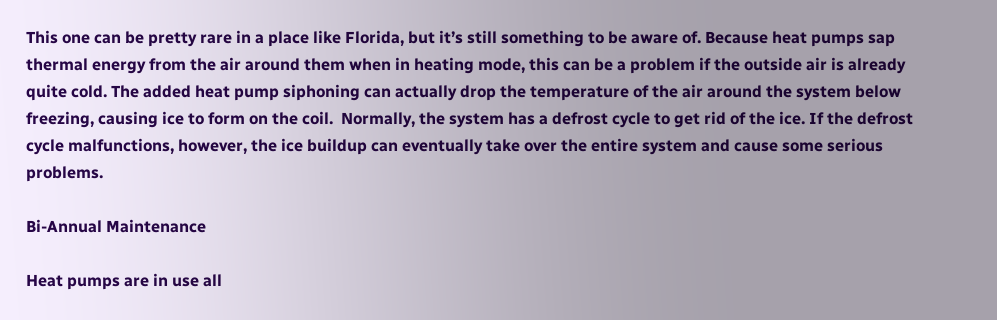This one can be pretty rare in a place like Florida, but it’s still something to be aware of. Because heat pumps sap thermal energy from the air around them when in heating mode, this can be a problem if the outside air is already quite cold. The added heat pump siphoning can actually drop the temperature of the air around the system below freezing, causing ice to form on the coil.  Normally, the system has a defrost cycle to get rid of the ice. If the defrost cycle malfunctions, however, the ice buildup can eventually take over the entire system and cause some serious problems.

Bi-Annual Maintenance

Heat pumps are in use all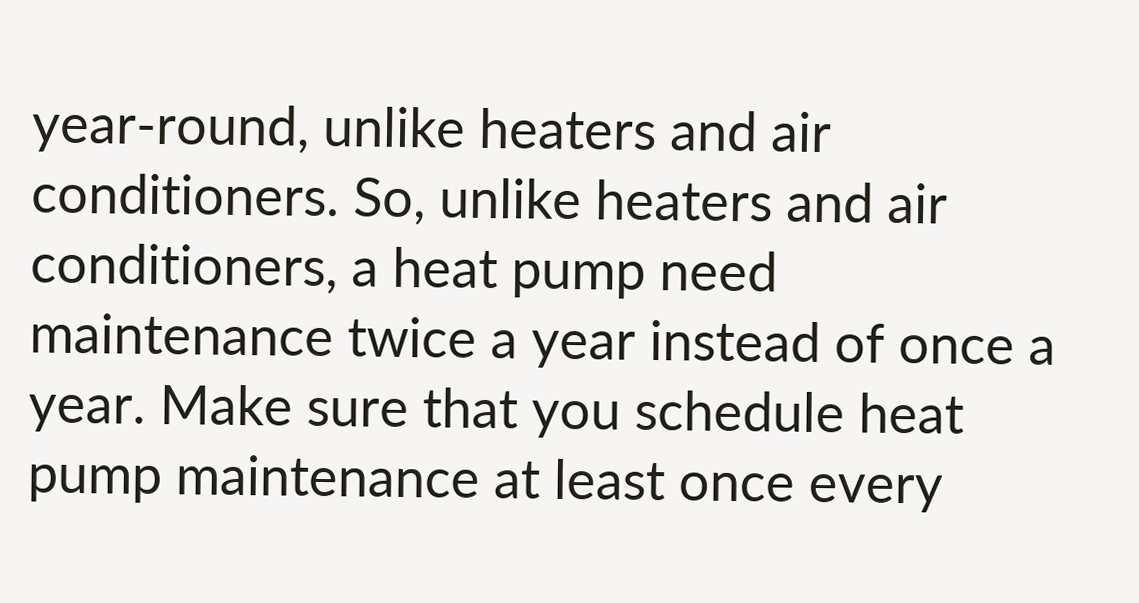year-round, unlike heaters and air conditioners. So, unlike heaters and air conditioners, a heat pump need maintenance twice a year instead of once a year. Make sure that you schedule heat pump maintenance at least once every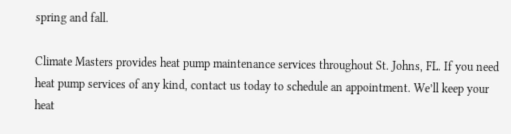spring and fall.

Climate Masters provides heat pump maintenance services throughout St. Johns, FL. If you need heat pump services of any kind, contact us today to schedule an appointment. We’ll keep your heat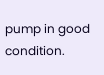pump in good condition.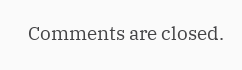Comments are closed.